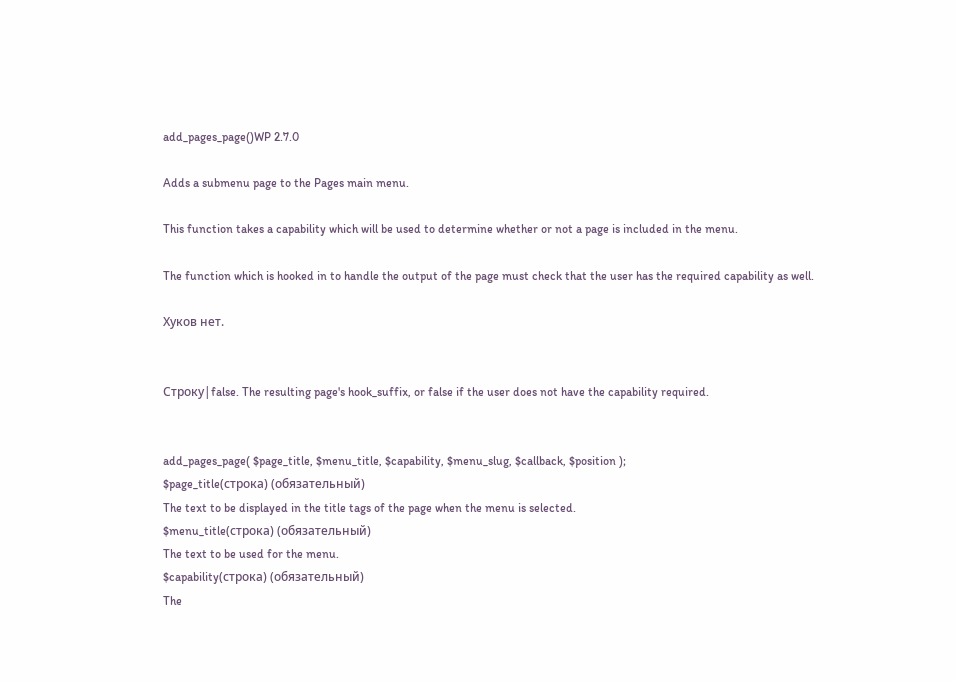add_pages_page()WP 2.7.0

Adds a submenu page to the Pages main menu.

This function takes a capability which will be used to determine whether or not a page is included in the menu.

The function which is hooked in to handle the output of the page must check that the user has the required capability as well.

Хуков нет.


Строку|false. The resulting page's hook_suffix, or false if the user does not have the capability required.


add_pages_page( $page_title, $menu_title, $capability, $menu_slug, $callback, $position );
$page_title(строка) (обязательный)
The text to be displayed in the title tags of the page when the menu is selected.
$menu_title(строка) (обязательный)
The text to be used for the menu.
$capability(строка) (обязательный)
The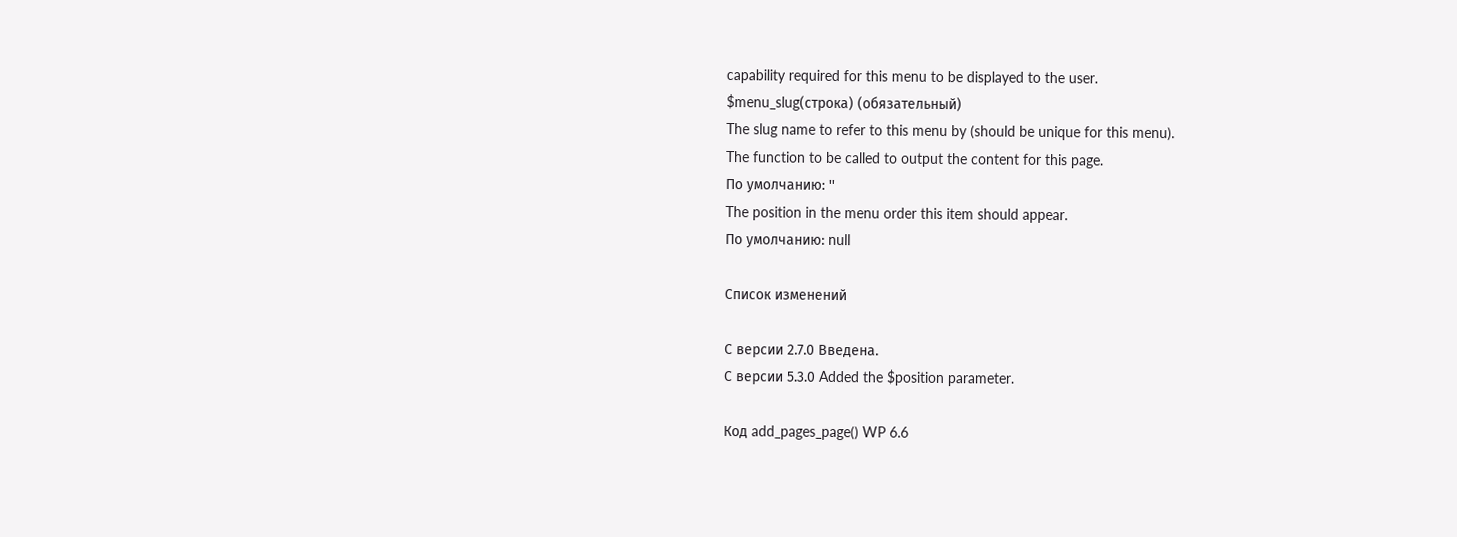capability required for this menu to be displayed to the user.
$menu_slug(строка) (обязательный)
The slug name to refer to this menu by (should be unique for this menu).
The function to be called to output the content for this page.
По умолчанию: ''
The position in the menu order this item should appear.
По умолчанию: null

Список изменений

С версии 2.7.0 Введена.
С версии 5.3.0 Added the $position parameter.

Код add_pages_page() WP 6.6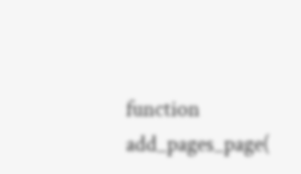function add_pages_page(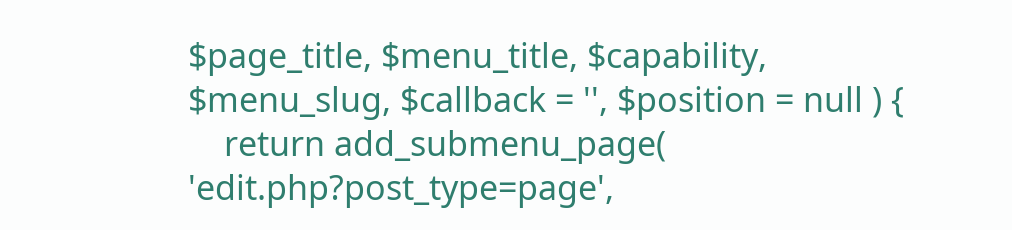$page_title, $menu_title, $capability, $menu_slug, $callback = '', $position = null ) {
    return add_submenu_page( 'edit.php?post_type=page',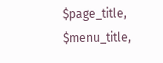$page_title, $menu_title,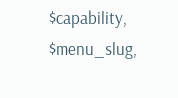$capability, $menu_slug,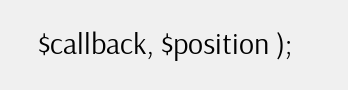$callback, $position );